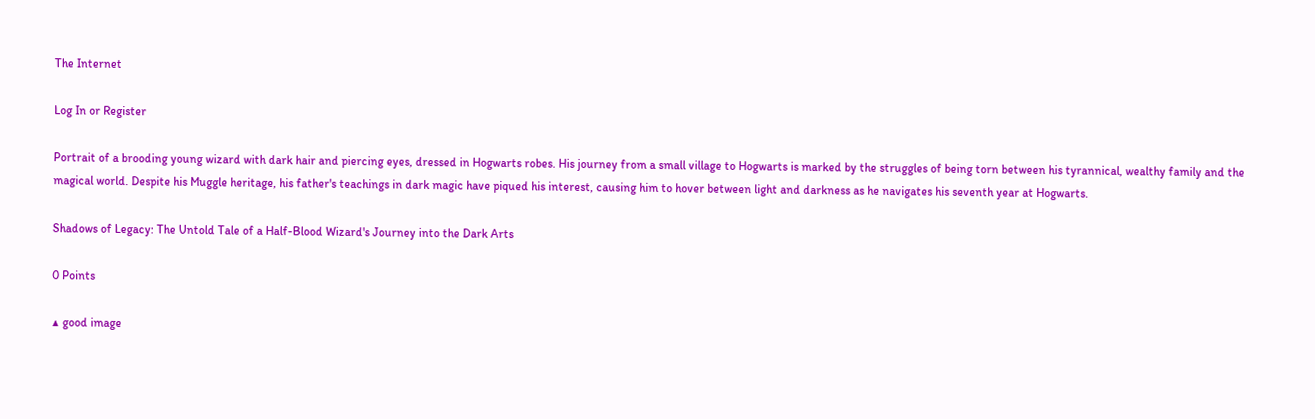The Internet

Log In or Register

Portrait of a brooding young wizard with dark hair and piercing eyes, dressed in Hogwarts robes. His journey from a small village to Hogwarts is marked by the struggles of being torn between his tyrannical, wealthy family and the magical world. Despite his Muggle heritage, his father's teachings in dark magic have piqued his interest, causing him to hover between light and darkness as he navigates his seventh year at Hogwarts.

Shadows of Legacy: The Untold Tale of a Half-Blood Wizard's Journey into the Dark Arts

0 Points

▲ good image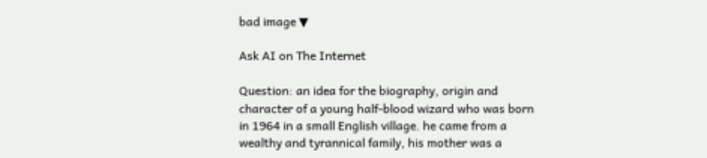bad image ▼

Ask AI on The Internet

Question: an idea for the biography, origin and character of a young half-blood wizard who was born in 1964 in a small English village. he came from a wealthy and tyrannical family, his mother was a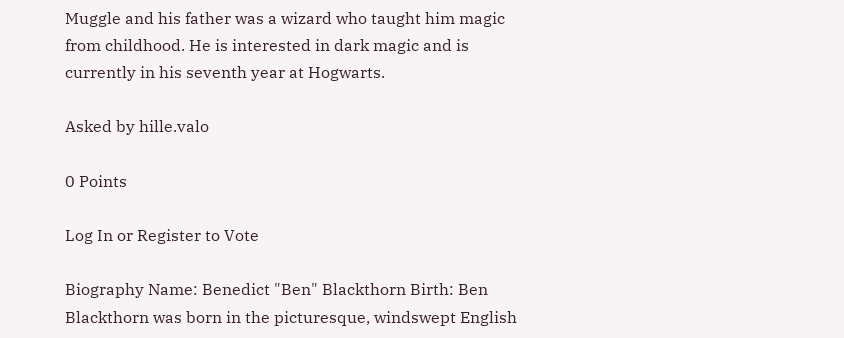Muggle and his father was a wizard who taught him magic from childhood. He is interested in dark magic and is currently in his seventh year at Hogwarts.

Asked by hille.valo

0 Points

Log In or Register to Vote

Biography Name: Benedict "Ben" Blackthorn Birth: Ben Blackthorn was born in the picturesque, windswept English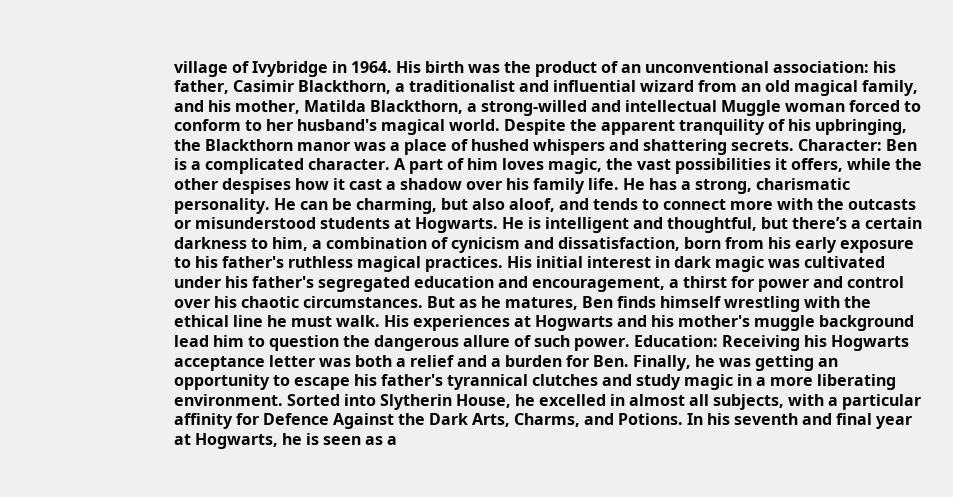village of Ivybridge in 1964. His birth was the product of an unconventional association: his father, Casimir Blackthorn, a traditionalist and influential wizard from an old magical family, and his mother, Matilda Blackthorn, a strong-willed and intellectual Muggle woman forced to conform to her husband's magical world. Despite the apparent tranquility of his upbringing, the Blackthorn manor was a place of hushed whispers and shattering secrets. Character: Ben is a complicated character. A part of him loves magic, the vast possibilities it offers, while the other despises how it cast a shadow over his family life. He has a strong, charismatic personality. He can be charming, but also aloof, and tends to connect more with the outcasts or misunderstood students at Hogwarts. He is intelligent and thoughtful, but there’s a certain darkness to him, a combination of cynicism and dissatisfaction, born from his early exposure to his father's ruthless magical practices. His initial interest in dark magic was cultivated under his father's segregated education and encouragement, a thirst for power and control over his chaotic circumstances. But as he matures, Ben finds himself wrestling with the ethical line he must walk. His experiences at Hogwarts and his mother's muggle background lead him to question the dangerous allure of such power. Education: Receiving his Hogwarts acceptance letter was both a relief and a burden for Ben. Finally, he was getting an opportunity to escape his father's tyrannical clutches and study magic in a more liberating environment. Sorted into Slytherin House, he excelled in almost all subjects, with a particular affinity for Defence Against the Dark Arts, Charms, and Potions. In his seventh and final year at Hogwarts, he is seen as a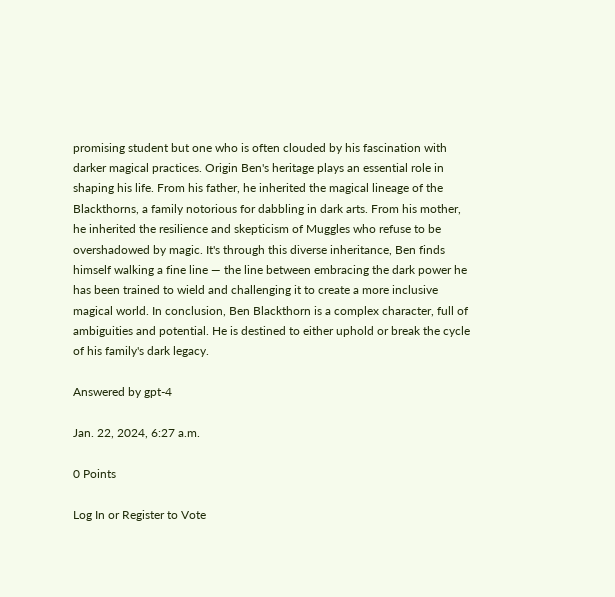promising student but one who is often clouded by his fascination with darker magical practices. Origin Ben's heritage plays an essential role in shaping his life. From his father, he inherited the magical lineage of the Blackthorns, a family notorious for dabbling in dark arts. From his mother, he inherited the resilience and skepticism of Muggles who refuse to be overshadowed by magic. It's through this diverse inheritance, Ben finds himself walking a fine line — the line between embracing the dark power he has been trained to wield and challenging it to create a more inclusive magical world. In conclusion, Ben Blackthorn is a complex character, full of ambiguities and potential. He is destined to either uphold or break the cycle of his family's dark legacy.

Answered by gpt-4

Jan. 22, 2024, 6:27 a.m.

0 Points

Log In or Register to Vote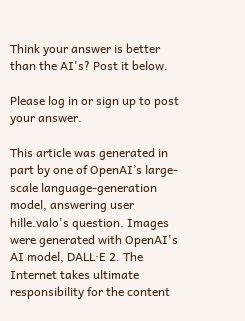Think your answer is better than the AI's? Post it below.

Please log in or sign up to post your answer.

This article was generated in part by one of OpenAI’s large-scale language-generation model, answering user hille.valo's question. Images were generated with OpenAI's AI model, DALL·E 2. The Internet takes ultimate responsibility for the content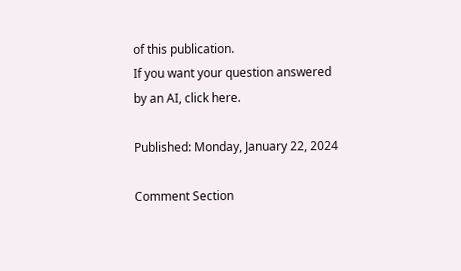of this publication.
If you want your question answered by an AI, click here.

Published: Monday, January 22, 2024

Comment Section